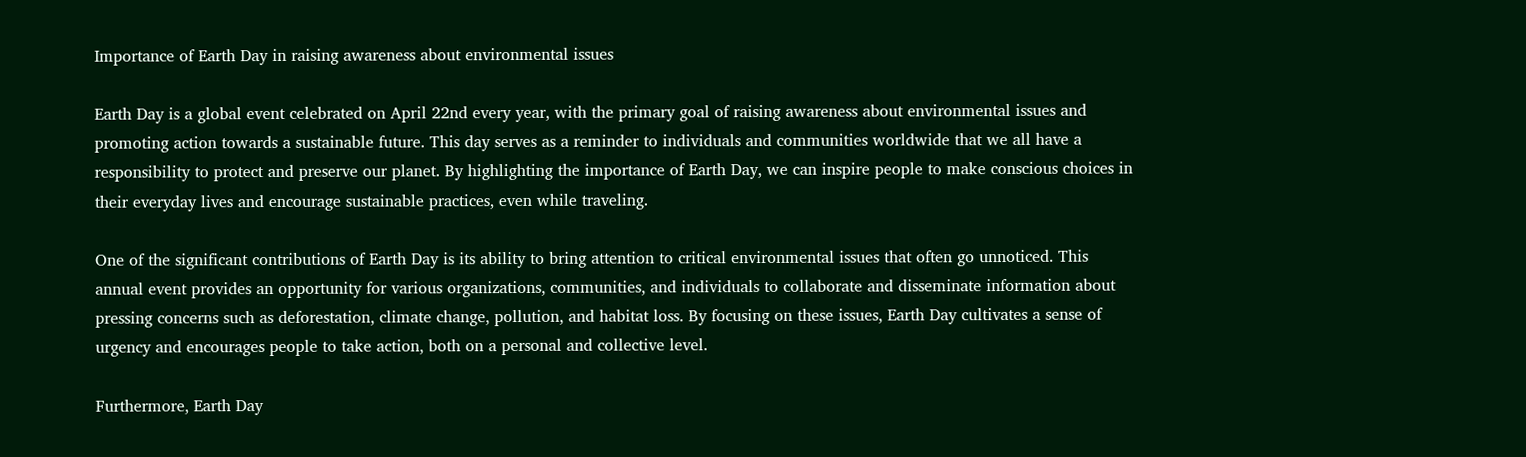Importance of Earth Day in raising awareness about environmental issues

Earth Day is a global event celebrated on April 22nd every year, with the primary goal of raising awareness about environmental issues and promoting action towards a sustainable future. This day serves as a reminder to individuals and communities worldwide that we all have a responsibility to protect and preserve our planet. By highlighting the importance of Earth Day, we can inspire people to make conscious choices in their everyday lives and encourage sustainable practices, even while traveling.

One of the significant contributions of Earth Day is its ability to bring attention to critical environmental issues that often go unnoticed. This annual event provides an opportunity for various organizations, communities, and individuals to collaborate and disseminate information about pressing concerns such as deforestation, climate change, pollution, and habitat loss. By focusing on these issues, Earth Day cultivates a sense of urgency and encourages people to take action, both on a personal and collective level.

Furthermore, Earth Day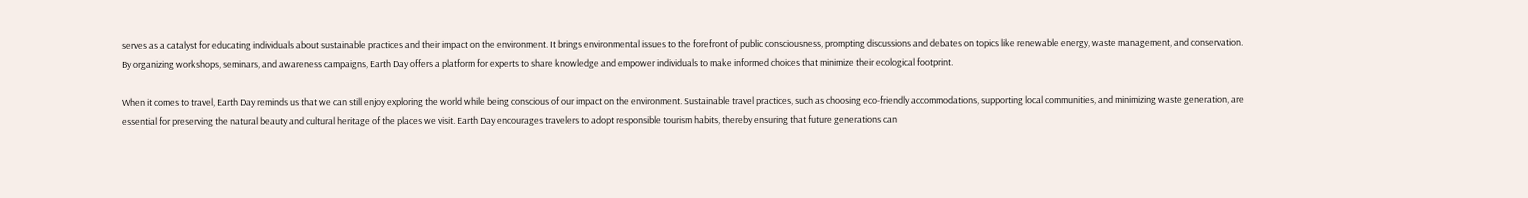serves as a catalyst for educating individuals about sustainable practices and their impact on the environment. It brings environmental issues to the forefront of public consciousness, prompting discussions and debates on topics like renewable energy, waste management, and conservation. By organizing workshops, seminars, and awareness campaigns, Earth Day offers a platform for experts to share knowledge and empower individuals to make informed choices that minimize their ecological footprint.

When it comes to travel, Earth Day reminds us that we can still enjoy exploring the world while being conscious of our impact on the environment. Sustainable travel practices, such as choosing eco-friendly accommodations, supporting local communities, and minimizing waste generation, are essential for preserving the natural beauty and cultural heritage of the places we visit. Earth Day encourages travelers to adopt responsible tourism habits, thereby ensuring that future generations can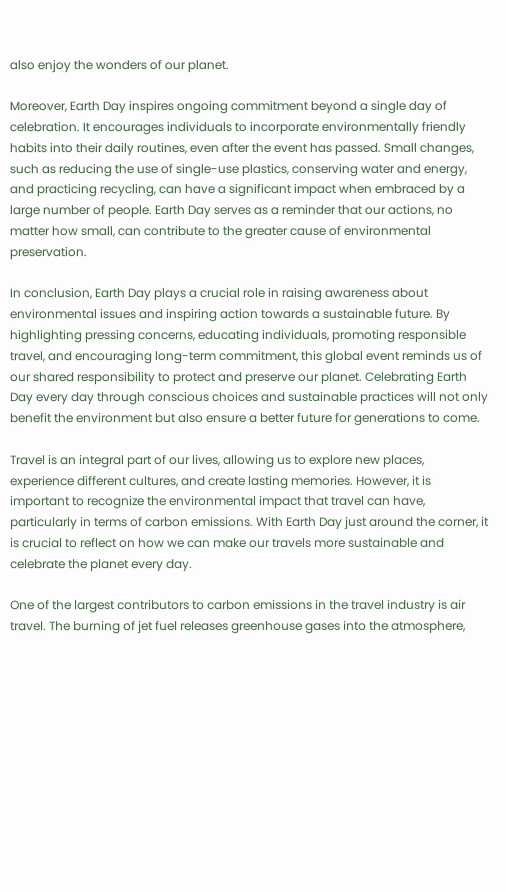also enjoy the wonders of our planet.

Moreover, Earth Day inspires ongoing commitment beyond a single day of celebration. It encourages individuals to incorporate environmentally friendly habits into their daily routines, even after the event has passed. Small changes, such as reducing the use of single-use plastics, conserving water and energy, and practicing recycling, can have a significant impact when embraced by a large number of people. Earth Day serves as a reminder that our actions, no matter how small, can contribute to the greater cause of environmental preservation.

In conclusion, Earth Day plays a crucial role in raising awareness about environmental issues and inspiring action towards a sustainable future. By highlighting pressing concerns, educating individuals, promoting responsible travel, and encouraging long-term commitment, this global event reminds us of our shared responsibility to protect and preserve our planet. Celebrating Earth Day every day through conscious choices and sustainable practices will not only benefit the environment but also ensure a better future for generations to come.

Travel is an integral part of our lives, allowing us to explore new places, experience different cultures, and create lasting memories. However, it is important to recognize the environmental impact that travel can have, particularly in terms of carbon emissions. With Earth Day just around the corner, it is crucial to reflect on how we can make our travels more sustainable and celebrate the planet every day.

One of the largest contributors to carbon emissions in the travel industry is air travel. The burning of jet fuel releases greenhouse gases into the atmosphere,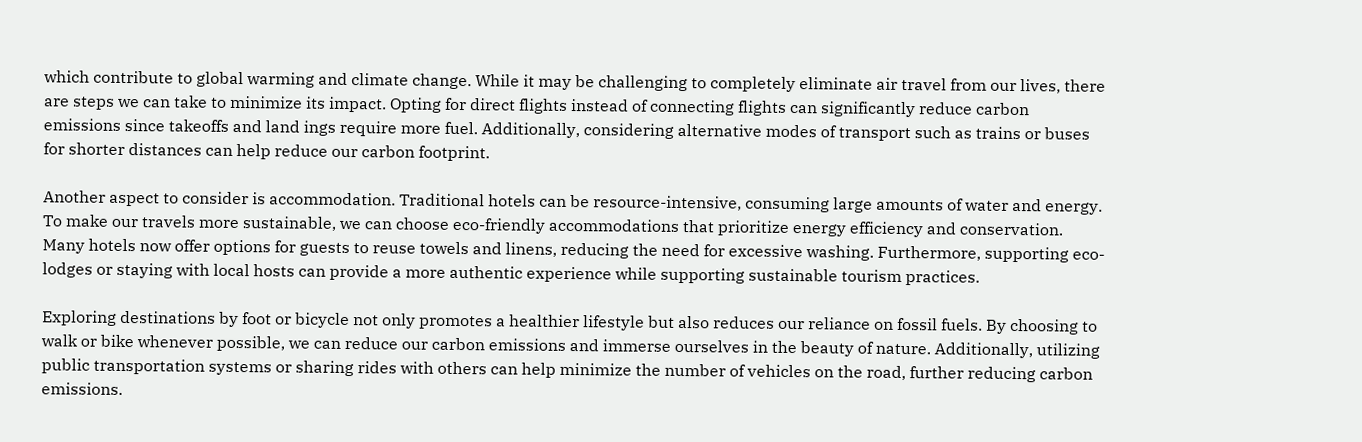which contribute to global warming and climate change. While it may be challenging to completely eliminate air travel from our lives, there are steps we can take to minimize its impact. Opting for direct flights instead of connecting flights can significantly reduce carbon emissions since takeoffs and land ings require more fuel. Additionally, considering alternative modes of transport such as trains or buses for shorter distances can help reduce our carbon footprint.

Another aspect to consider is accommodation. Traditional hotels can be resource-intensive, consuming large amounts of water and energy. To make our travels more sustainable, we can choose eco-friendly accommodations that prioritize energy efficiency and conservation. Many hotels now offer options for guests to reuse towels and linens, reducing the need for excessive washing. Furthermore, supporting eco-lodges or staying with local hosts can provide a more authentic experience while supporting sustainable tourism practices.

Exploring destinations by foot or bicycle not only promotes a healthier lifestyle but also reduces our reliance on fossil fuels. By choosing to walk or bike whenever possible, we can reduce our carbon emissions and immerse ourselves in the beauty of nature. Additionally, utilizing public transportation systems or sharing rides with others can help minimize the number of vehicles on the road, further reducing carbon emissions.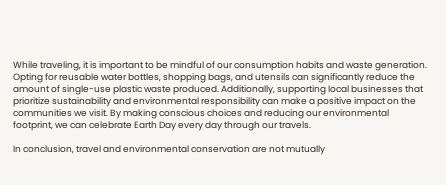While traveling, it is important to be mindful of our consumption habits and waste generation. Opting for reusable water bottles, shopping bags, and utensils can significantly reduce the amount of single-use plastic waste produced. Additionally, supporting local businesses that prioritize sustainability and environmental responsibility can make a positive impact on the communities we visit. By making conscious choices and reducing our environmental footprint, we can celebrate Earth Day every day through our travels.

In conclusion, travel and environmental conservation are not mutually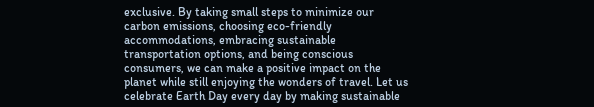exclusive. By taking small steps to minimize our carbon emissions, choosing eco-friendly accommodations, embracing sustainable transportation options, and being conscious consumers, we can make a positive impact on the planet while still enjoying the wonders of travel. Let us celebrate Earth Day every day by making sustainable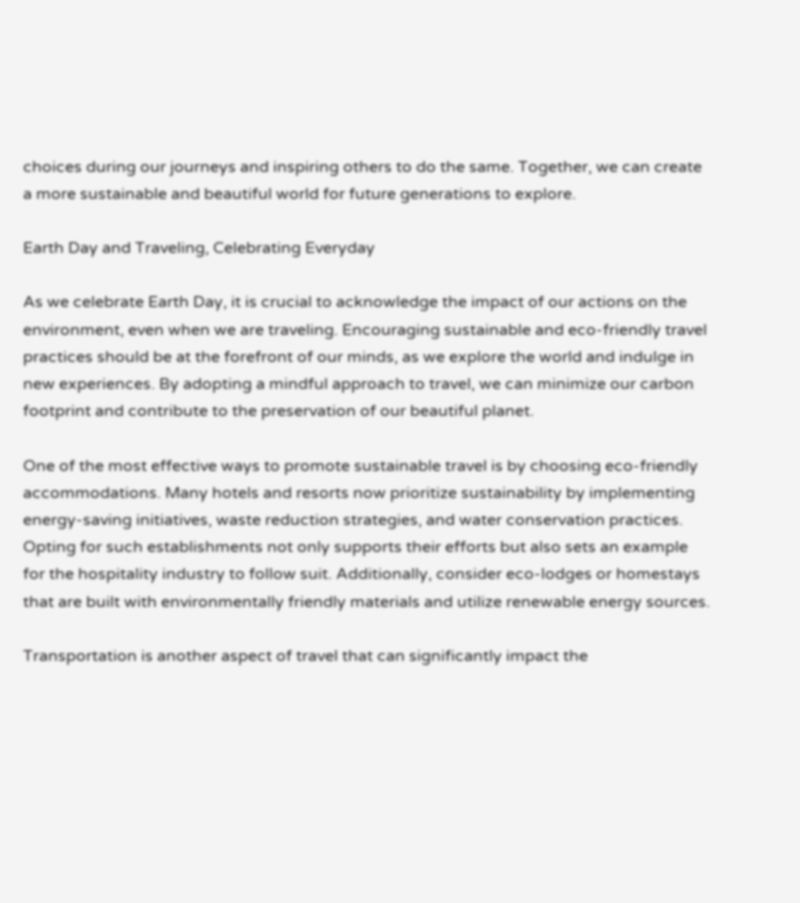choices during our journeys and inspiring others to do the same. Together, we can create a more sustainable and beautiful world for future generations to explore.

Earth Day and Traveling, Celebrating Everyday

As we celebrate Earth Day, it is crucial to acknowledge the impact of our actions on the environment, even when we are traveling. Encouraging sustainable and eco-friendly travel practices should be at the forefront of our minds, as we explore the world and indulge in new experiences. By adopting a mindful approach to travel, we can minimize our carbon footprint and contribute to the preservation of our beautiful planet.

One of the most effective ways to promote sustainable travel is by choosing eco-friendly accommodations. Many hotels and resorts now prioritize sustainability by implementing energy-saving initiatives, waste reduction strategies, and water conservation practices. Opting for such establishments not only supports their efforts but also sets an example for the hospitality industry to follow suit. Additionally, consider eco-lodges or homestays that are built with environmentally friendly materials and utilize renewable energy sources.

Transportation is another aspect of travel that can significantly impact the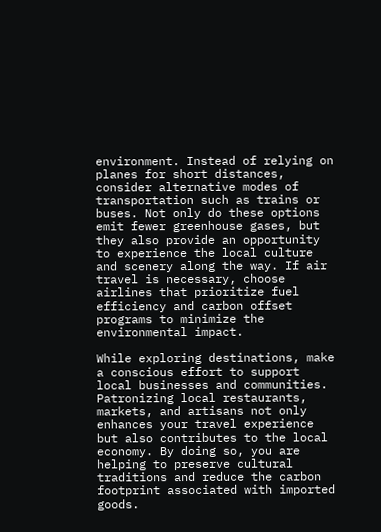environment. Instead of relying on planes for short distances, consider alternative modes of transportation such as trains or buses. Not only do these options emit fewer greenhouse gases, but they also provide an opportunity to experience the local culture and scenery along the way. If air travel is necessary, choose airlines that prioritize fuel efficiency and carbon offset programs to minimize the environmental impact.

While exploring destinations, make a conscious effort to support local businesses and communities. Patronizing local restaurants, markets, and artisans not only enhances your travel experience but also contributes to the local economy. By doing so, you are helping to preserve cultural traditions and reduce the carbon footprint associated with imported goods.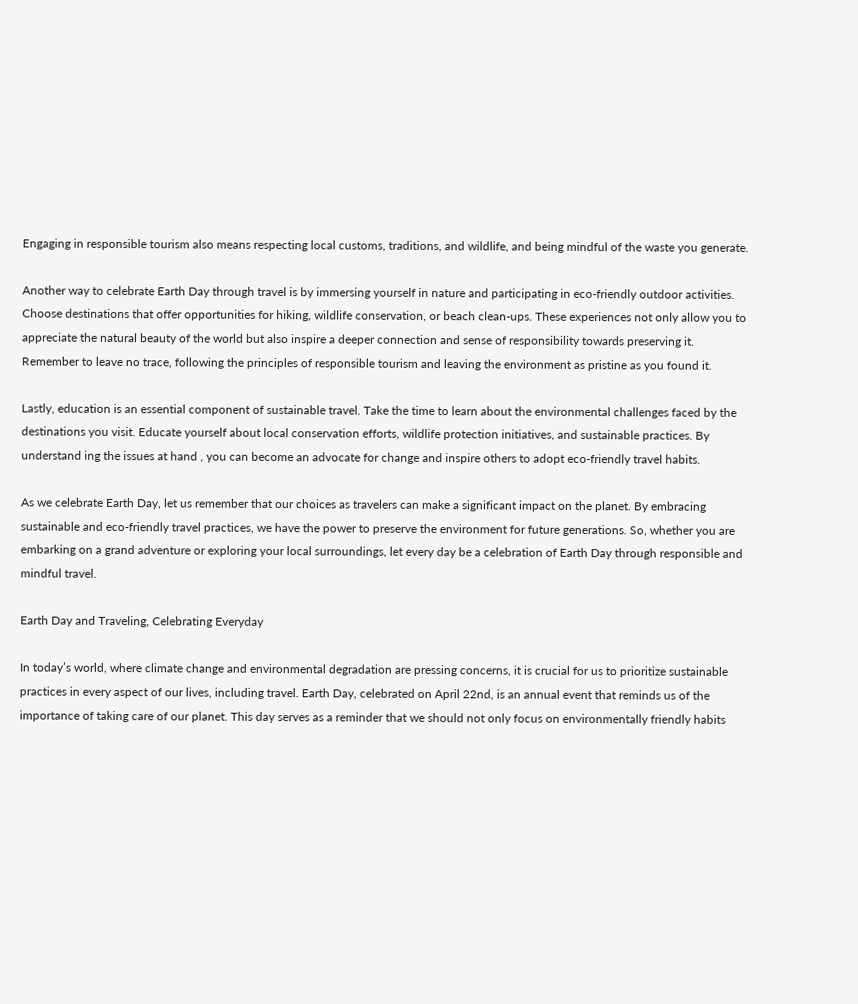Engaging in responsible tourism also means respecting local customs, traditions, and wildlife, and being mindful of the waste you generate.

Another way to celebrate Earth Day through travel is by immersing yourself in nature and participating in eco-friendly outdoor activities. Choose destinations that offer opportunities for hiking, wildlife conservation, or beach clean-ups. These experiences not only allow you to appreciate the natural beauty of the world but also inspire a deeper connection and sense of responsibility towards preserving it. Remember to leave no trace, following the principles of responsible tourism and leaving the environment as pristine as you found it.

Lastly, education is an essential component of sustainable travel. Take the time to learn about the environmental challenges faced by the destinations you visit. Educate yourself about local conservation efforts, wildlife protection initiatives, and sustainable practices. By understand ing the issues at hand , you can become an advocate for change and inspire others to adopt eco-friendly travel habits.

As we celebrate Earth Day, let us remember that our choices as travelers can make a significant impact on the planet. By embracing sustainable and eco-friendly travel practices, we have the power to preserve the environment for future generations. So, whether you are embarking on a grand adventure or exploring your local surroundings, let every day be a celebration of Earth Day through responsible and mindful travel.

Earth Day and Traveling, Celebrating Everyday

In today’s world, where climate change and environmental degradation are pressing concerns, it is crucial for us to prioritize sustainable practices in every aspect of our lives, including travel. Earth Day, celebrated on April 22nd, is an annual event that reminds us of the importance of taking care of our planet. This day serves as a reminder that we should not only focus on environmentally friendly habits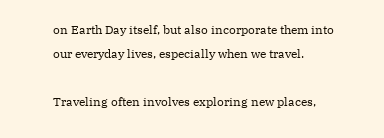on Earth Day itself, but also incorporate them into our everyday lives, especially when we travel.

Traveling often involves exploring new places,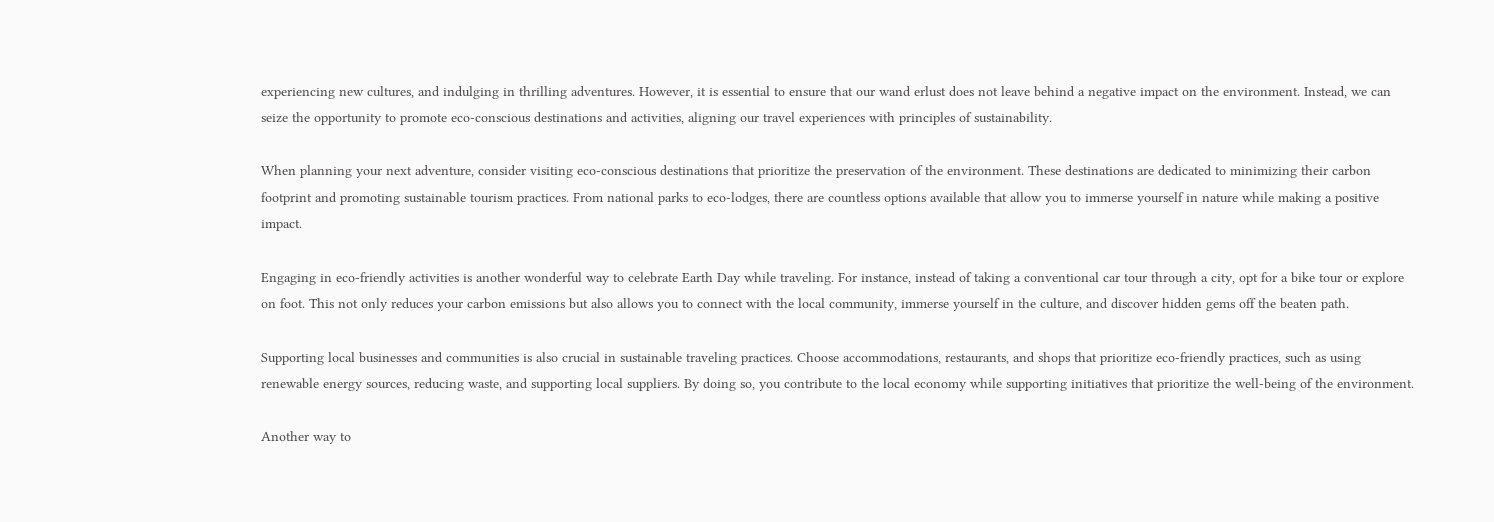experiencing new cultures, and indulging in thrilling adventures. However, it is essential to ensure that our wand erlust does not leave behind a negative impact on the environment. Instead, we can seize the opportunity to promote eco-conscious destinations and activities, aligning our travel experiences with principles of sustainability.

When planning your next adventure, consider visiting eco-conscious destinations that prioritize the preservation of the environment. These destinations are dedicated to minimizing their carbon footprint and promoting sustainable tourism practices. From national parks to eco-lodges, there are countless options available that allow you to immerse yourself in nature while making a positive impact.

Engaging in eco-friendly activities is another wonderful way to celebrate Earth Day while traveling. For instance, instead of taking a conventional car tour through a city, opt for a bike tour or explore on foot. This not only reduces your carbon emissions but also allows you to connect with the local community, immerse yourself in the culture, and discover hidden gems off the beaten path.

Supporting local businesses and communities is also crucial in sustainable traveling practices. Choose accommodations, restaurants, and shops that prioritize eco-friendly practices, such as using renewable energy sources, reducing waste, and supporting local suppliers. By doing so, you contribute to the local economy while supporting initiatives that prioritize the well-being of the environment.

Another way to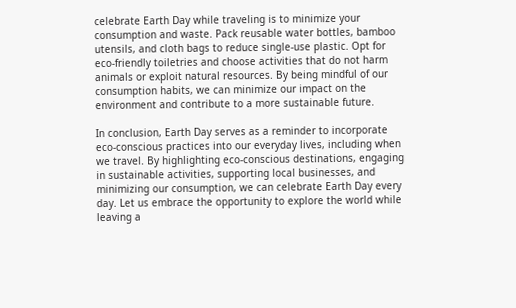celebrate Earth Day while traveling is to minimize your consumption and waste. Pack reusable water bottles, bamboo utensils, and cloth bags to reduce single-use plastic. Opt for eco-friendly toiletries and choose activities that do not harm animals or exploit natural resources. By being mindful of our consumption habits, we can minimize our impact on the environment and contribute to a more sustainable future.

In conclusion, Earth Day serves as a reminder to incorporate eco-conscious practices into our everyday lives, including when we travel. By highlighting eco-conscious destinations, engaging in sustainable activities, supporting local businesses, and minimizing our consumption, we can celebrate Earth Day every day. Let us embrace the opportunity to explore the world while leaving a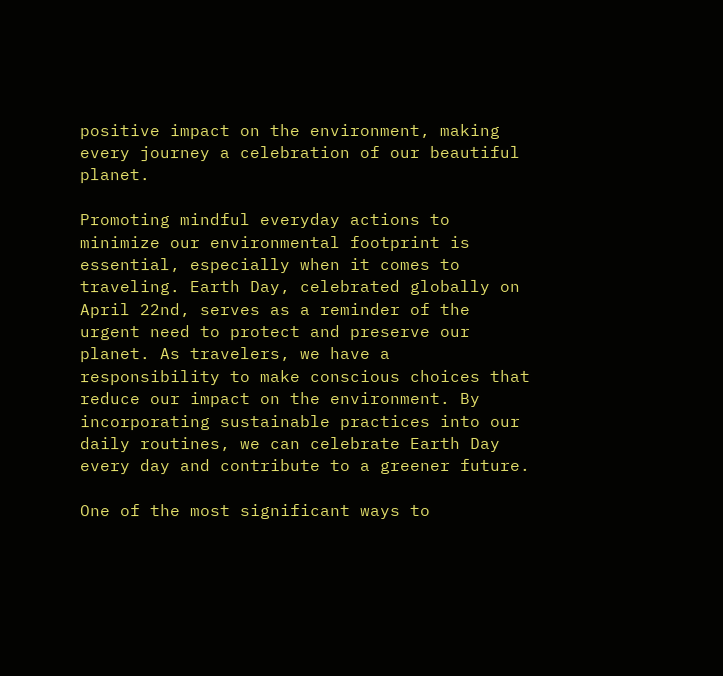positive impact on the environment, making every journey a celebration of our beautiful planet.

Promoting mindful everyday actions to minimize our environmental footprint is essential, especially when it comes to traveling. Earth Day, celebrated globally on April 22nd, serves as a reminder of the urgent need to protect and preserve our planet. As travelers, we have a responsibility to make conscious choices that reduce our impact on the environment. By incorporating sustainable practices into our daily routines, we can celebrate Earth Day every day and contribute to a greener future.

One of the most significant ways to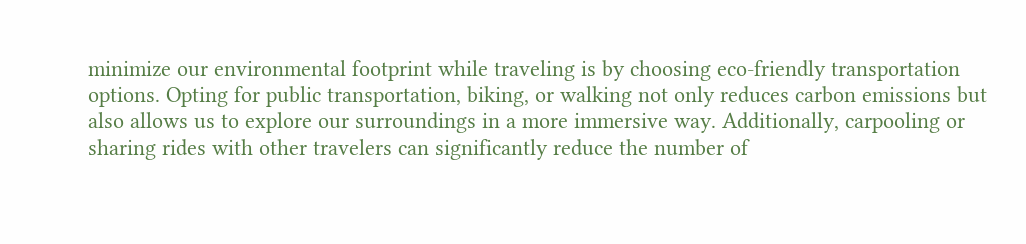minimize our environmental footprint while traveling is by choosing eco-friendly transportation options. Opting for public transportation, biking, or walking not only reduces carbon emissions but also allows us to explore our surroundings in a more immersive way. Additionally, carpooling or sharing rides with other travelers can significantly reduce the number of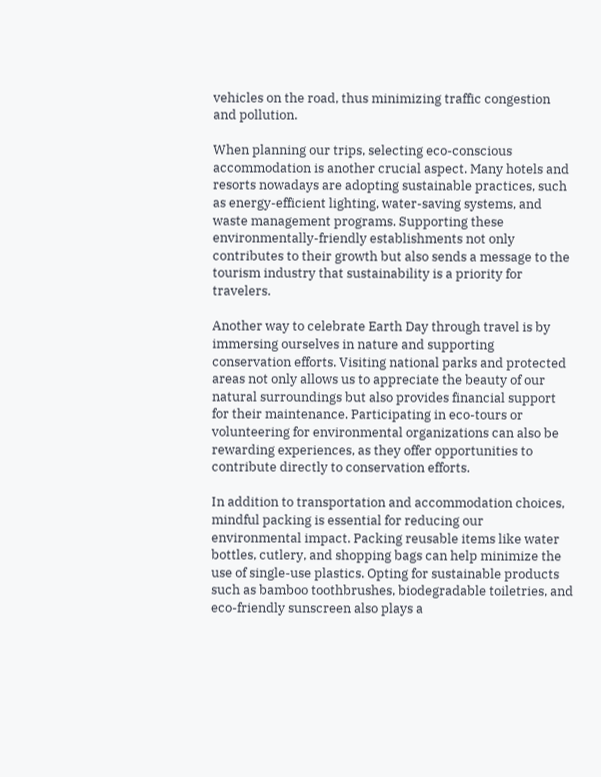vehicles on the road, thus minimizing traffic congestion and pollution.

When planning our trips, selecting eco-conscious accommodation is another crucial aspect. Many hotels and resorts nowadays are adopting sustainable practices, such as energy-efficient lighting, water-saving systems, and waste management programs. Supporting these environmentally-friendly establishments not only contributes to their growth but also sends a message to the tourism industry that sustainability is a priority for travelers.

Another way to celebrate Earth Day through travel is by immersing ourselves in nature and supporting conservation efforts. Visiting national parks and protected areas not only allows us to appreciate the beauty of our natural surroundings but also provides financial support for their maintenance. Participating in eco-tours or volunteering for environmental organizations can also be rewarding experiences, as they offer opportunities to contribute directly to conservation efforts.

In addition to transportation and accommodation choices, mindful packing is essential for reducing our environmental impact. Packing reusable items like water bottles, cutlery, and shopping bags can help minimize the use of single-use plastics. Opting for sustainable products such as bamboo toothbrushes, biodegradable toiletries, and eco-friendly sunscreen also plays a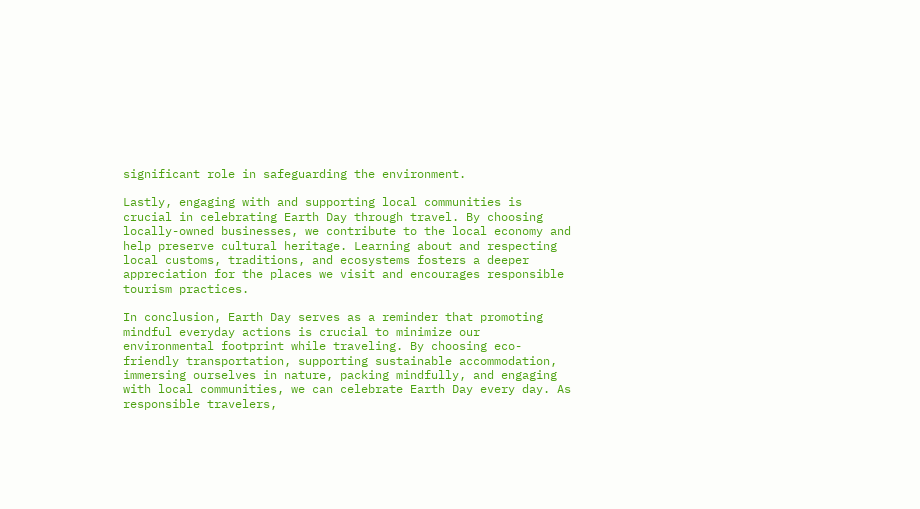significant role in safeguarding the environment.

Lastly, engaging with and supporting local communities is crucial in celebrating Earth Day through travel. By choosing locally-owned businesses, we contribute to the local economy and help preserve cultural heritage. Learning about and respecting local customs, traditions, and ecosystems fosters a deeper appreciation for the places we visit and encourages responsible tourism practices.

In conclusion, Earth Day serves as a reminder that promoting mindful everyday actions is crucial to minimize our environmental footprint while traveling. By choosing eco-friendly transportation, supporting sustainable accommodation, immersing ourselves in nature, packing mindfully, and engaging with local communities, we can celebrate Earth Day every day. As responsible travelers,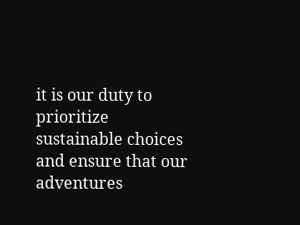it is our duty to prioritize sustainable choices and ensure that our adventures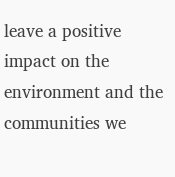leave a positive impact on the environment and the communities we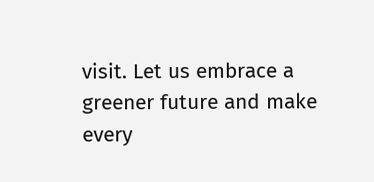visit. Let us embrace a greener future and make every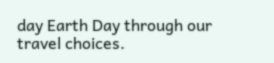day Earth Day through our travel choices.